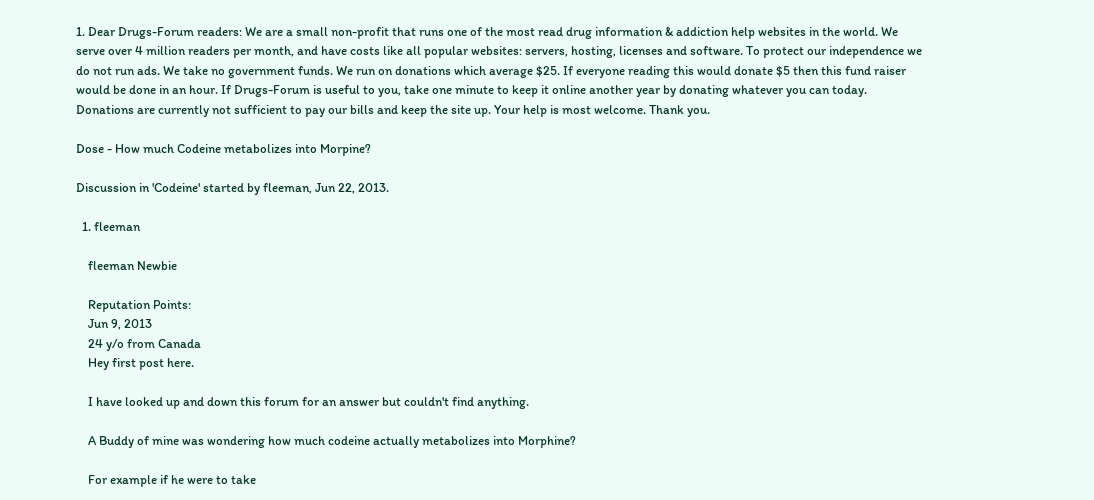1. Dear Drugs-Forum readers: We are a small non-profit that runs one of the most read drug information & addiction help websites in the world. We serve over 4 million readers per month, and have costs like all popular websites: servers, hosting, licenses and software. To protect our independence we do not run ads. We take no government funds. We run on donations which average $25. If everyone reading this would donate $5 then this fund raiser would be done in an hour. If Drugs-Forum is useful to you, take one minute to keep it online another year by donating whatever you can today. Donations are currently not sufficient to pay our bills and keep the site up. Your help is most welcome. Thank you.

Dose - How much Codeine metabolizes into Morpine?

Discussion in 'Codeine' started by fleeman, Jun 22, 2013.

  1. fleeman

    fleeman Newbie

    Reputation Points:
    Jun 9, 2013
    24 y/o from Canada
    Hey first post here.

    I have looked up and down this forum for an answer but couldn't find anything.

    A Buddy of mine was wondering how much codeine actually metabolizes into Morphine?

    For example if he were to take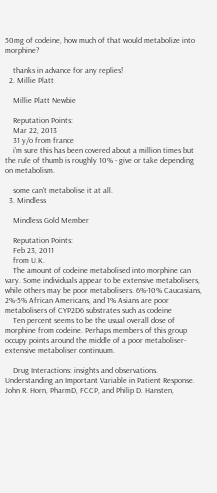50mg of codeine, how much of that would metabolize into morphine?

    thanks in advance for any replies!
  2. Millie Platt

    Millie Platt Newbie

    Reputation Points:
    Mar 22, 2013
    31 y/o from france
    i'm sure this has been covered about a million times but the rule of thumb is roughly 10% - give or take depending on metabolism.

    some can't metabolise it at all.
  3. Mindless

    Mindless Gold Member

    Reputation Points:
    Feb 23, 2011
    from U.K.
    The amount of codeine metabolised into morphine can vary. Some individuals appear to be extensive metabolisers, while others may be poor metabolisers. 6%-10% Caucasians, 2%-5% African Americans, and 1% Asians are poor metabolisers of CYP2D6 substrates such as codeine
    Ten percent seems to be the usual overall dose of morphine from codeine. Perhaps members of this group occupy points around the middle of a poor metaboliser-extensive metaboliser continuum.

    Drug Interactions: insights and observations. Understanding an Important Variable in Patient Response. John R. Horn, PharmD, FCCP, and Philip D. Hansten,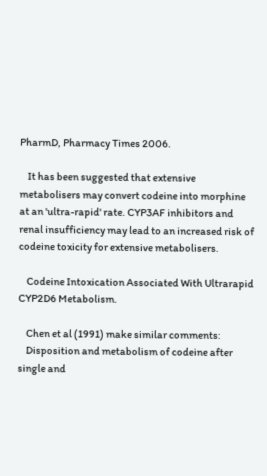PharmD, Pharmacy Times 2006.

    It has been suggested that extensive metabolisers may convert codeine into morphine at an 'ultra-rapid' rate. CYP3AF inhibitors and renal insufficiency may lead to an increased risk of codeine toxicity for extensive metabolisers.

    Codeine Intoxication Associated With Ultrarapid CYP2D6 Metabolism.

    Chen et al (1991) make similar comments:
    Disposition and metabolism of codeine after single and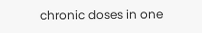chronic doses in one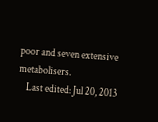poor and seven extensive metabolisers.
    Last edited: Jul 20, 2013